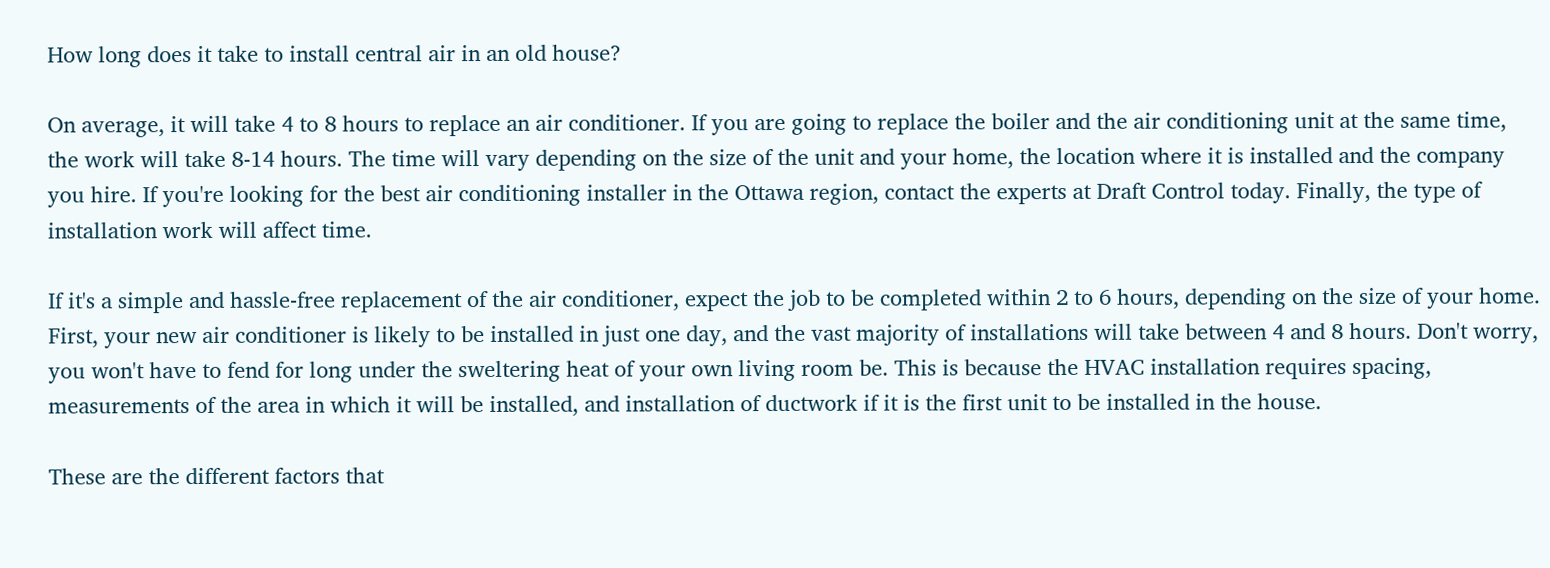How long does it take to install central air in an old house?

On average, it will take 4 to 8 hours to replace an air conditioner. If you are going to replace the boiler and the air conditioning unit at the same time, the work will take 8-14 hours. The time will vary depending on the size of the unit and your home, the location where it is installed and the company you hire. If you're looking for the best air conditioning installer in the Ottawa region, contact the experts at Draft Control today. Finally, the type of installation work will affect time.

If it's a simple and hassle-free replacement of the air conditioner, expect the job to be completed within 2 to 6 hours, depending on the size of your home. First, your new air conditioner is likely to be installed in just one day, and the vast majority of installations will take between 4 and 8 hours. Don't worry, you won't have to fend for long under the sweltering heat of your own living room be. This is because the HVAC installation requires spacing, measurements of the area in which it will be installed, and installation of ductwork if it is the first unit to be installed in the house.

These are the different factors that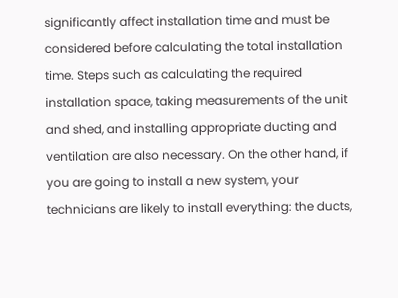significantly affect installation time and must be considered before calculating the total installation time. Steps such as calculating the required installation space, taking measurements of the unit and shed, and installing appropriate ducting and ventilation are also necessary. On the other hand, if you are going to install a new system, your technicians are likely to install everything: the ducts,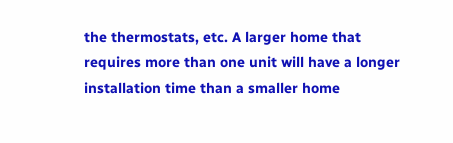the thermostats, etc. A larger home that requires more than one unit will have a longer installation time than a smaller home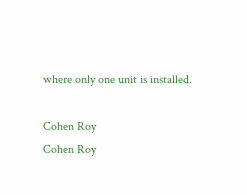where only one unit is installed.

Cohen Roy
Cohen Roy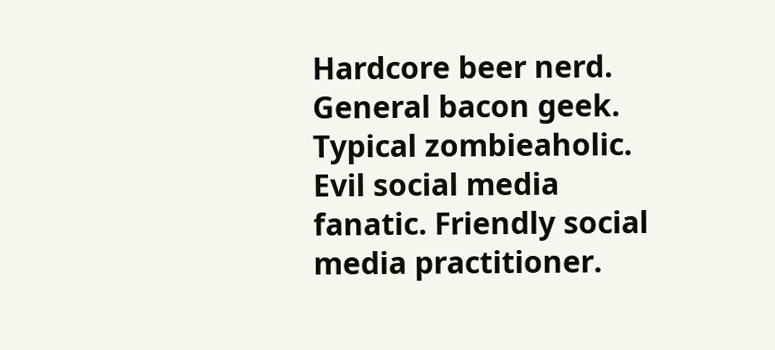Hardcore beer nerd. General bacon geek. Typical zombieaholic. Evil social media fanatic. Friendly social media practitioner.